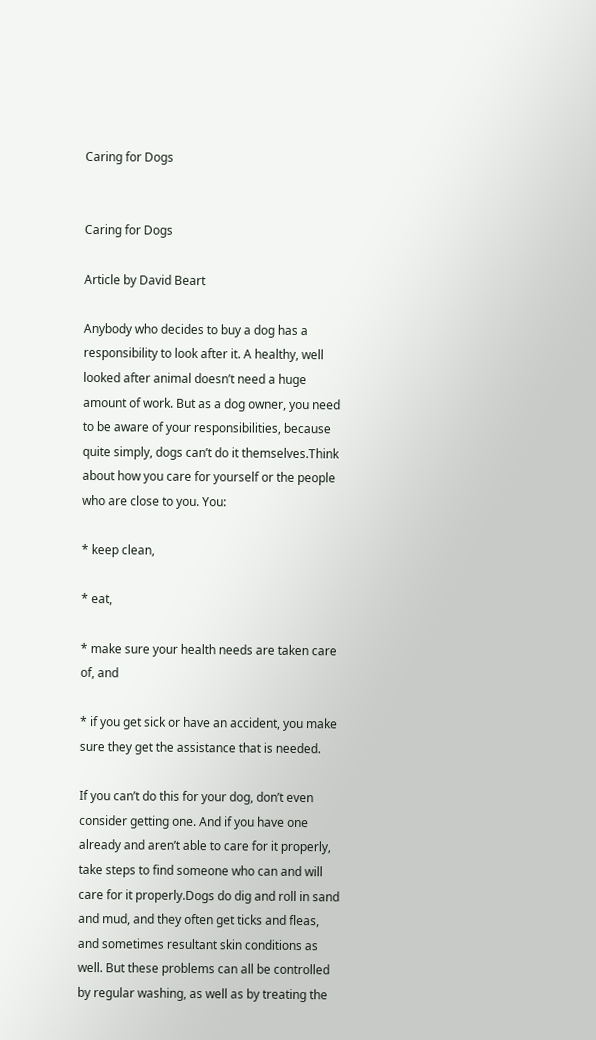Caring for Dogs


Caring for Dogs

Article by David Beart

Anybody who decides to buy a dog has a responsibility to look after it. A healthy, well looked after animal doesn’t need a huge amount of work. But as a dog owner, you need to be aware of your responsibilities, because quite simply, dogs can’t do it themselves.Think about how you care for yourself or the people who are close to you. You:

* keep clean,

* eat,

* make sure your health needs are taken care of, and

* if you get sick or have an accident, you make sure they get the assistance that is needed.

If you can’t do this for your dog, don’t even consider getting one. And if you have one already and aren’t able to care for it properly, take steps to find someone who can and will care for it properly.Dogs do dig and roll in sand and mud, and they often get ticks and fleas, and sometimes resultant skin conditions as well. But these problems can all be controlled by regular washing, as well as by treating the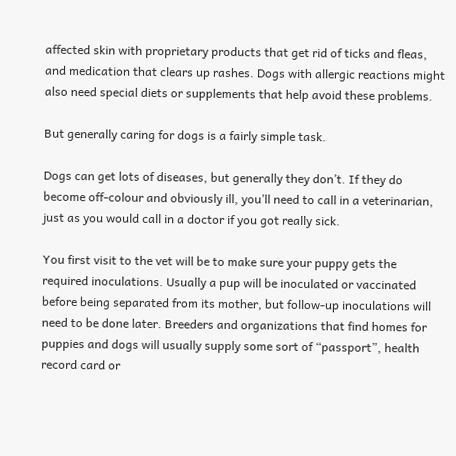affected skin with proprietary products that get rid of ticks and fleas, and medication that clears up rashes. Dogs with allergic reactions might also need special diets or supplements that help avoid these problems.

But generally caring for dogs is a fairly simple task.

Dogs can get lots of diseases, but generally they don’t. If they do become off-colour and obviously ill, you’ll need to call in a veterinarian, just as you would call in a doctor if you got really sick.

You first visit to the vet will be to make sure your puppy gets the required inoculations. Usually a pup will be inoculated or vaccinated before being separated from its mother, but follow-up inoculations will need to be done later. Breeders and organizations that find homes for puppies and dogs will usually supply some sort of “passport”, health record card or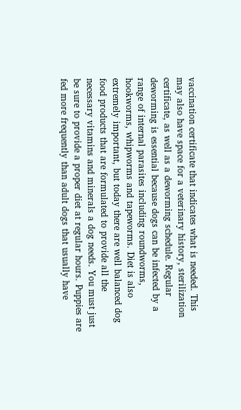vaccination certificate that indicates what is needed. This may also have space for a veterinary history, sterilization certificate, as well as a deworming schedule. Regular deworming is essential because dogs can be infected by a range of internal parasites including roundworms, hookworms, whipworms and tapeworms. Diet is also extremely important, but today there are well balanced dog food products that are formulated to provide all the necessary vitamins and minerals a dog needs. You must just be sure to provide a proper diet at regular hours. Puppies are fed more frequently than adult dogs that usually have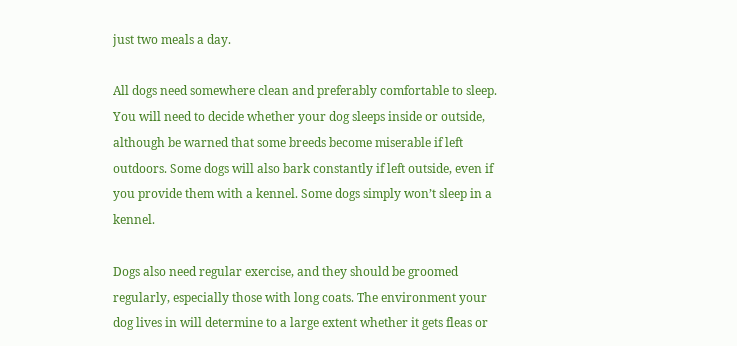just two meals a day.

All dogs need somewhere clean and preferably comfortable to sleep. You will need to decide whether your dog sleeps inside or outside, although be warned that some breeds become miserable if left outdoors. Some dogs will also bark constantly if left outside, even if you provide them with a kennel. Some dogs simply won’t sleep in a kennel.

Dogs also need regular exercise, and they should be groomed regularly, especially those with long coats. The environment your dog lives in will determine to a large extent whether it gets fleas or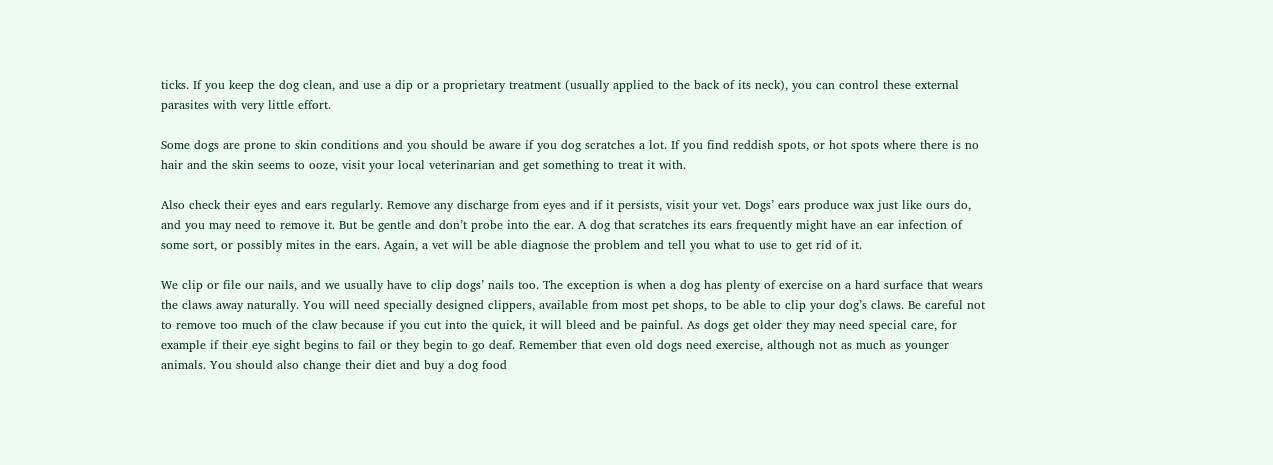ticks. If you keep the dog clean, and use a dip or a proprietary treatment (usually applied to the back of its neck), you can control these external parasites with very little effort.

Some dogs are prone to skin conditions and you should be aware if you dog scratches a lot. If you find reddish spots, or hot spots where there is no hair and the skin seems to ooze, visit your local veterinarian and get something to treat it with.

Also check their eyes and ears regularly. Remove any discharge from eyes and if it persists, visit your vet. Dogs’ ears produce wax just like ours do, and you may need to remove it. But be gentle and don’t probe into the ear. A dog that scratches its ears frequently might have an ear infection of some sort, or possibly mites in the ears. Again, a vet will be able diagnose the problem and tell you what to use to get rid of it.

We clip or file our nails, and we usually have to clip dogs’ nails too. The exception is when a dog has plenty of exercise on a hard surface that wears the claws away naturally. You will need specially designed clippers, available from most pet shops, to be able to clip your dog’s claws. Be careful not to remove too much of the claw because if you cut into the quick, it will bleed and be painful. As dogs get older they may need special care, for example if their eye sight begins to fail or they begin to go deaf. Remember that even old dogs need exercise, although not as much as younger animals. You should also change their diet and buy a dog food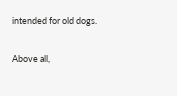intended for old dogs.

Above all,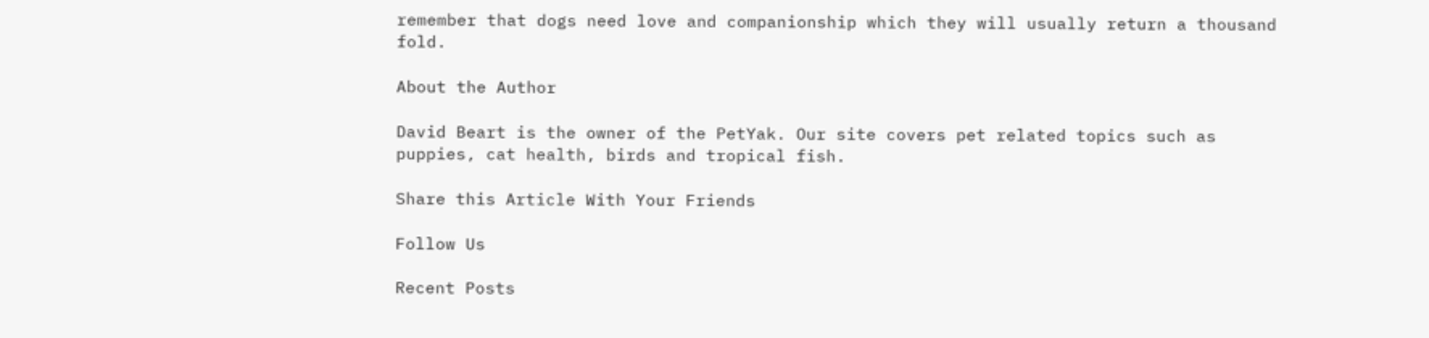remember that dogs need love and companionship which they will usually return a thousand fold.

About the Author

David Beart is the owner of the PetYak. Our site covers pet related topics such as puppies, cat health, birds and tropical fish.

Share this Article With Your Friends

Follow Us

Recent Posts